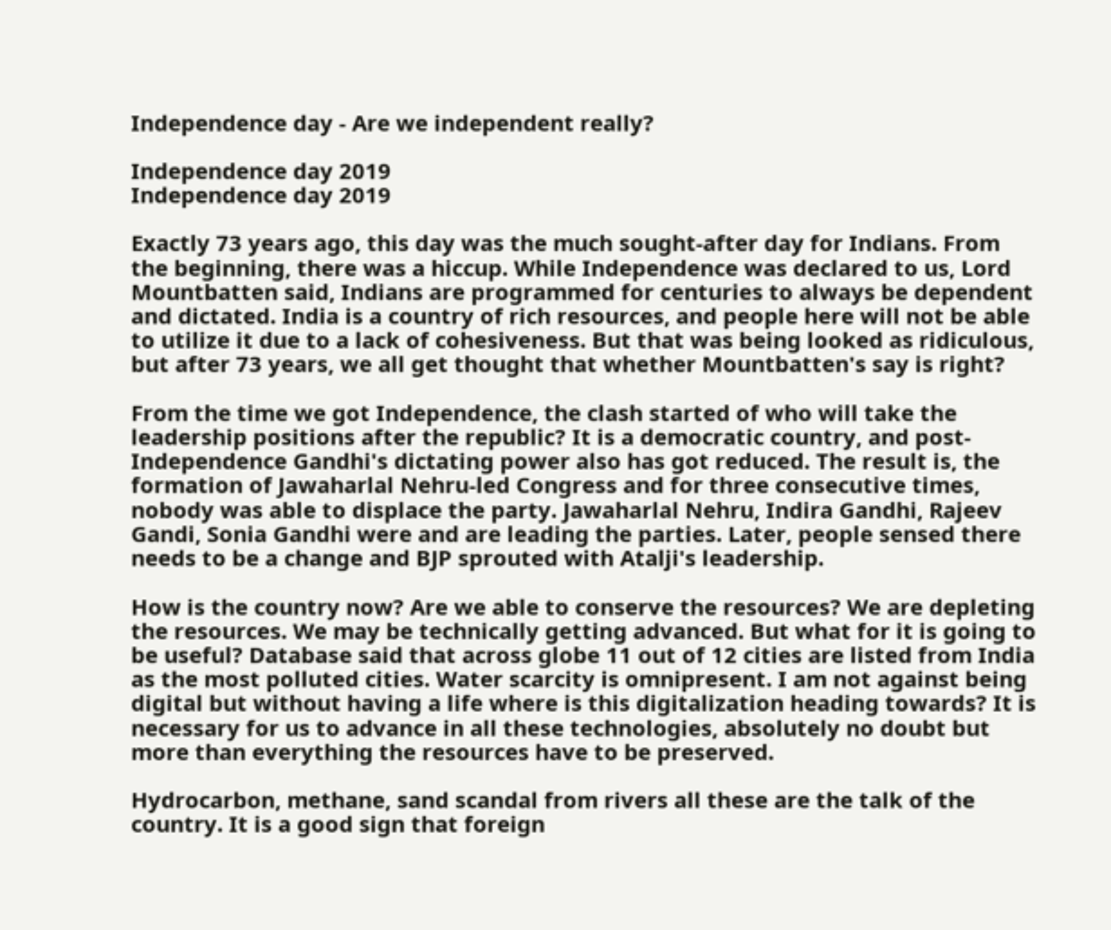Independence day - Are we independent really?

Independence day 2019
Independence day 2019

Exactly 73 years ago, this day was the much sought-after day for Indians. From the beginning, there was a hiccup. While Independence was declared to us, Lord Mountbatten said, Indians are programmed for centuries to always be dependent and dictated. India is a country of rich resources, and people here will not be able to utilize it due to a lack of cohesiveness. But that was being looked as ridiculous, but after 73 years, we all get thought that whether Mountbatten's say is right?

From the time we got Independence, the clash started of who will take the leadership positions after the republic? It is a democratic country, and post-Independence Gandhi's dictating power also has got reduced. The result is, the formation of Jawaharlal Nehru-led Congress and for three consecutive times, nobody was able to displace the party. Jawaharlal Nehru, Indira Gandhi, Rajeev Gandi, Sonia Gandhi were and are leading the parties. Later, people sensed there needs to be a change and BJP sprouted with Atalji's leadership.

How is the country now? Are we able to conserve the resources? We are depleting the resources. We may be technically getting advanced. But what for it is going to be useful? Database said that across globe 11 out of 12 cities are listed from India as the most polluted cities. Water scarcity is omnipresent. I am not against being digital but without having a life where is this digitalization heading towards? It is necessary for us to advance in all these technologies, absolutely no doubt but more than everything the resources have to be preserved.

Hydrocarbon, methane, sand scandal from rivers all these are the talk of the country. It is a good sign that foreign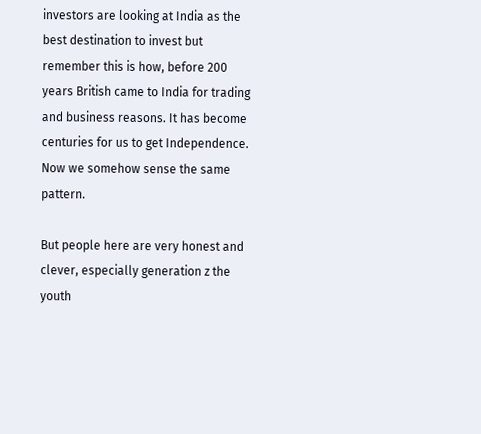investors are looking at India as the best destination to invest but remember this is how, before 200 years British came to India for trading and business reasons. It has become centuries for us to get Independence. Now we somehow sense the same pattern.

But people here are very honest and clever, especially generation z the youth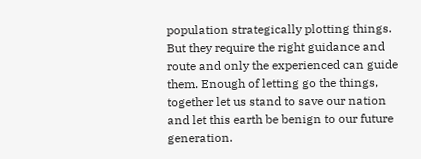population strategically plotting things. But they require the right guidance and route and only the experienced can guide them. Enough of letting go the things, together let us stand to save our nation and let this earth be benign to our future generation.